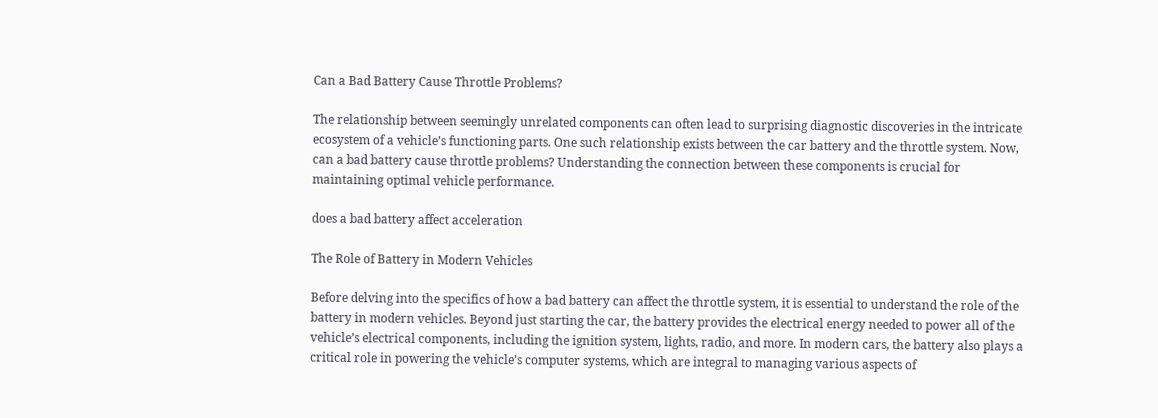Can a Bad Battery Cause Throttle Problems?

The relationship between seemingly unrelated components can often lead to surprising diagnostic discoveries in the intricate ecosystem of a vehicle’s functioning parts. One such relationship exists between the car battery and the throttle system. Now, can a bad battery cause throttle problems? Understanding the connection between these components is crucial for maintaining optimal vehicle performance.

does a bad battery affect acceleration

The Role of Battery in Modern Vehicles

Before delving into the specifics of how a bad battery can affect the throttle system, it is essential to understand the role of the battery in modern vehicles. Beyond just starting the car, the battery provides the electrical energy needed to power all of the vehicle’s electrical components, including the ignition system, lights, radio, and more. In modern cars, the battery also plays a critical role in powering the vehicle’s computer systems, which are integral to managing various aspects of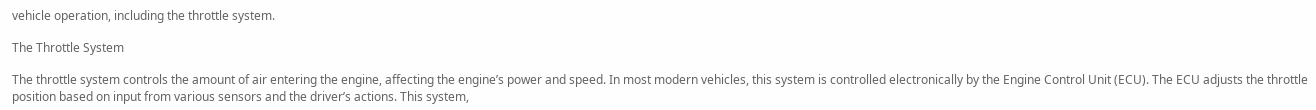vehicle operation, including the throttle system.

The Throttle System

The throttle system controls the amount of air entering the engine, affecting the engine’s power and speed. In most modern vehicles, this system is controlled electronically by the Engine Control Unit (ECU). The ECU adjusts the throttle position based on input from various sensors and the driver’s actions. This system,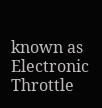known as Electronic Throttle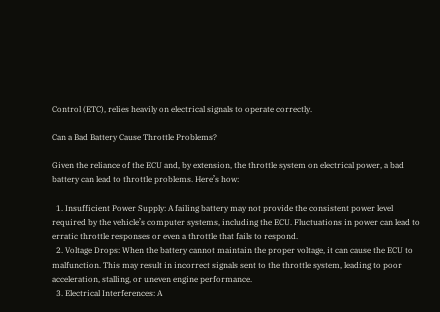Control (ETC), relies heavily on electrical signals to operate correctly.

Can a Bad Battery Cause Throttle Problems?

Given the reliance of the ECU and, by extension, the throttle system on electrical power, a bad battery can lead to throttle problems. Here’s how:

  1. Insufficient Power Supply: A failing battery may not provide the consistent power level required by the vehicle’s computer systems, including the ECU. Fluctuations in power can lead to erratic throttle responses or even a throttle that fails to respond.
  2. Voltage Drops: When the battery cannot maintain the proper voltage, it can cause the ECU to malfunction. This may result in incorrect signals sent to the throttle system, leading to poor acceleration, stalling, or uneven engine performance.
  3. Electrical Interferences: A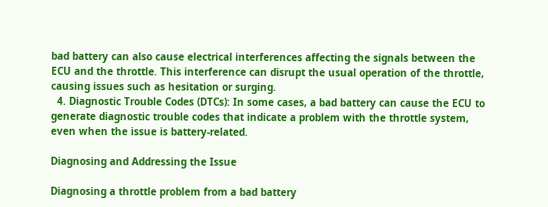bad battery can also cause electrical interferences affecting the signals between the ECU and the throttle. This interference can disrupt the usual operation of the throttle, causing issues such as hesitation or surging.
  4. Diagnostic Trouble Codes (DTCs): In some cases, a bad battery can cause the ECU to generate diagnostic trouble codes that indicate a problem with the throttle system, even when the issue is battery-related.

Diagnosing and Addressing the Issue

Diagnosing a throttle problem from a bad battery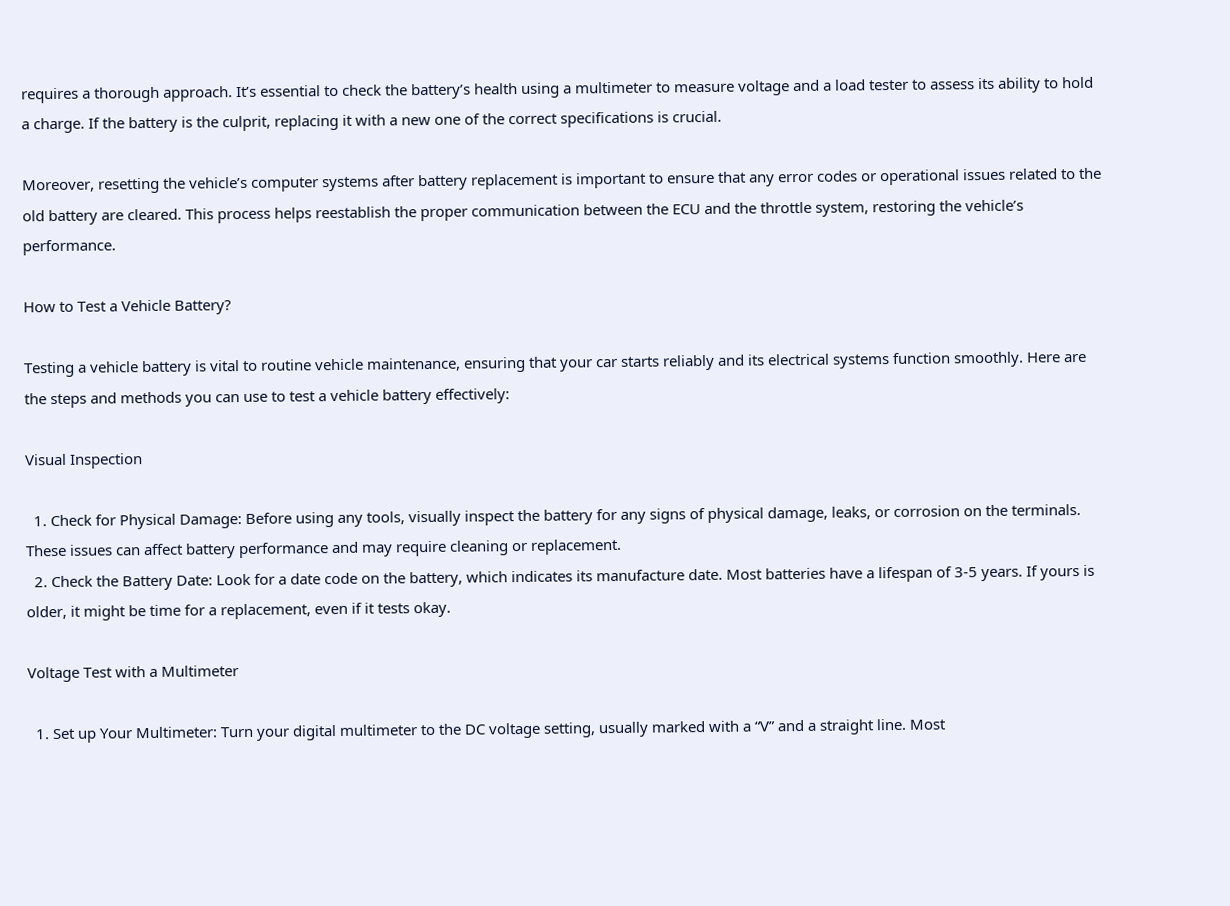requires a thorough approach. It’s essential to check the battery’s health using a multimeter to measure voltage and a load tester to assess its ability to hold a charge. If the battery is the culprit, replacing it with a new one of the correct specifications is crucial.

Moreover, resetting the vehicle’s computer systems after battery replacement is important to ensure that any error codes or operational issues related to the old battery are cleared. This process helps reestablish the proper communication between the ECU and the throttle system, restoring the vehicle’s performance.

How to Test a Vehicle Battery?

Testing a vehicle battery is vital to routine vehicle maintenance, ensuring that your car starts reliably and its electrical systems function smoothly. Here are the steps and methods you can use to test a vehicle battery effectively:

Visual Inspection

  1. Check for Physical Damage: Before using any tools, visually inspect the battery for any signs of physical damage, leaks, or corrosion on the terminals. These issues can affect battery performance and may require cleaning or replacement.
  2. Check the Battery Date: Look for a date code on the battery, which indicates its manufacture date. Most batteries have a lifespan of 3-5 years. If yours is older, it might be time for a replacement, even if it tests okay.

Voltage Test with a Multimeter

  1. Set up Your Multimeter: Turn your digital multimeter to the DC voltage setting, usually marked with a “V” and a straight line. Most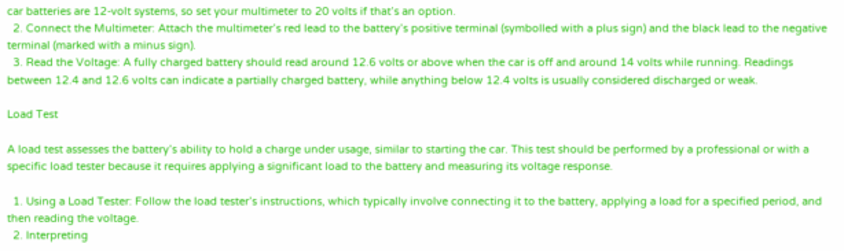car batteries are 12-volt systems, so set your multimeter to 20 volts if that’s an option.
  2. Connect the Multimeter: Attach the multimeter’s red lead to the battery’s positive terminal (symbolled with a plus sign) and the black lead to the negative terminal (marked with a minus sign).
  3. Read the Voltage: A fully charged battery should read around 12.6 volts or above when the car is off and around 14 volts while running. Readings between 12.4 and 12.6 volts can indicate a partially charged battery, while anything below 12.4 volts is usually considered discharged or weak.

Load Test

A load test assesses the battery’s ability to hold a charge under usage, similar to starting the car. This test should be performed by a professional or with a specific load tester because it requires applying a significant load to the battery and measuring its voltage response.

  1. Using a Load Tester: Follow the load tester’s instructions, which typically involve connecting it to the battery, applying a load for a specified period, and then reading the voltage.
  2. Interpreting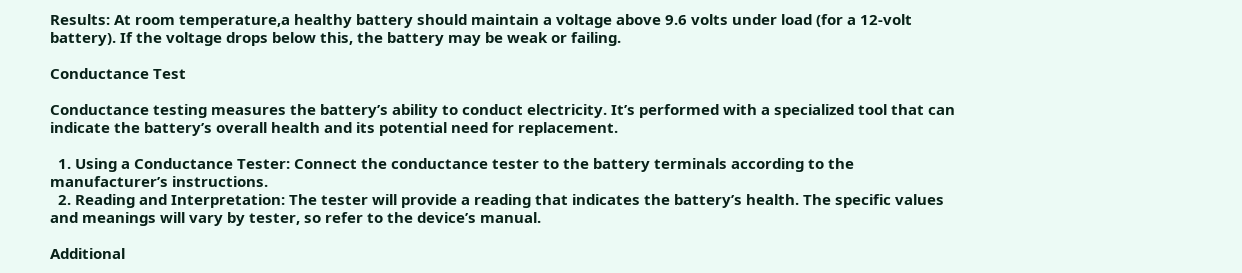Results: At room temperature,a healthy battery should maintain a voltage above 9.6 volts under load (for a 12-volt battery). If the voltage drops below this, the battery may be weak or failing.

Conductance Test

Conductance testing measures the battery’s ability to conduct electricity. It’s performed with a specialized tool that can indicate the battery’s overall health and its potential need for replacement.

  1. Using a Conductance Tester: Connect the conductance tester to the battery terminals according to the manufacturer’s instructions.
  2. Reading and Interpretation: The tester will provide a reading that indicates the battery’s health. The specific values and meanings will vary by tester, so refer to the device’s manual.

Additional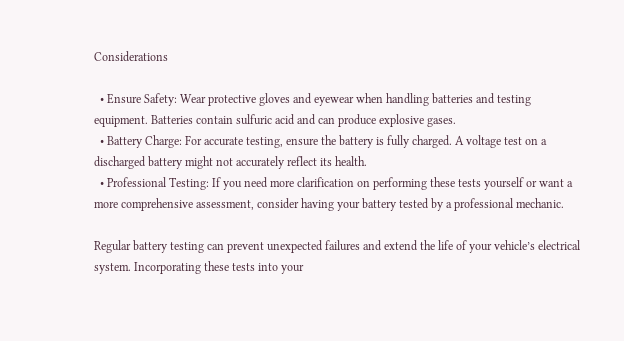Considerations

  • Ensure Safety: Wear protective gloves and eyewear when handling batteries and testing equipment. Batteries contain sulfuric acid and can produce explosive gases.
  • Battery Charge: For accurate testing, ensure the battery is fully charged. A voltage test on a discharged battery might not accurately reflect its health.
  • Professional Testing: If you need more clarification on performing these tests yourself or want a more comprehensive assessment, consider having your battery tested by a professional mechanic.

Regular battery testing can prevent unexpected failures and extend the life of your vehicle’s electrical system. Incorporating these tests into your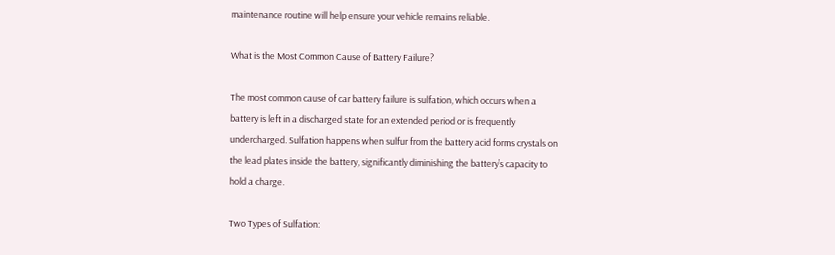maintenance routine will help ensure your vehicle remains reliable.

What is the Most Common Cause of Battery Failure?

The most common cause of car battery failure is sulfation, which occurs when a battery is left in a discharged state for an extended period or is frequently undercharged. Sulfation happens when sulfur from the battery acid forms crystals on the lead plates inside the battery, significantly diminishing the battery’s capacity to hold a charge.

Two Types of Sulfation: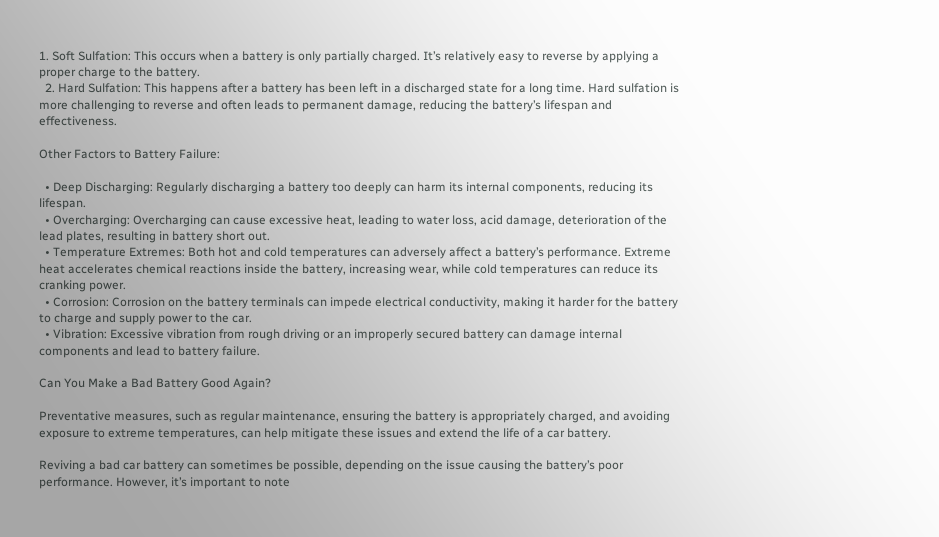1. Soft Sulfation: This occurs when a battery is only partially charged. It’s relatively easy to reverse by applying a proper charge to the battery.
  2. Hard Sulfation: This happens after a battery has been left in a discharged state for a long time. Hard sulfation is more challenging to reverse and often leads to permanent damage, reducing the battery’s lifespan and effectiveness.

Other Factors to Battery Failure:

  • Deep Discharging: Regularly discharging a battery too deeply can harm its internal components, reducing its lifespan.
  • Overcharging: Overcharging can cause excessive heat, leading to water loss, acid damage, deterioration of the lead plates, resulting in battery short out.
  • Temperature Extremes: Both hot and cold temperatures can adversely affect a battery’s performance. Extreme heat accelerates chemical reactions inside the battery, increasing wear, while cold temperatures can reduce its cranking power.
  • Corrosion: Corrosion on the battery terminals can impede electrical conductivity, making it harder for the battery to charge and supply power to the car.
  • Vibration: Excessive vibration from rough driving or an improperly secured battery can damage internal components and lead to battery failure.

Can You Make a Bad Battery Good Again?

Preventative measures, such as regular maintenance, ensuring the battery is appropriately charged, and avoiding exposure to extreme temperatures, can help mitigate these issues and extend the life of a car battery.

Reviving a bad car battery can sometimes be possible, depending on the issue causing the battery’s poor performance. However, it’s important to note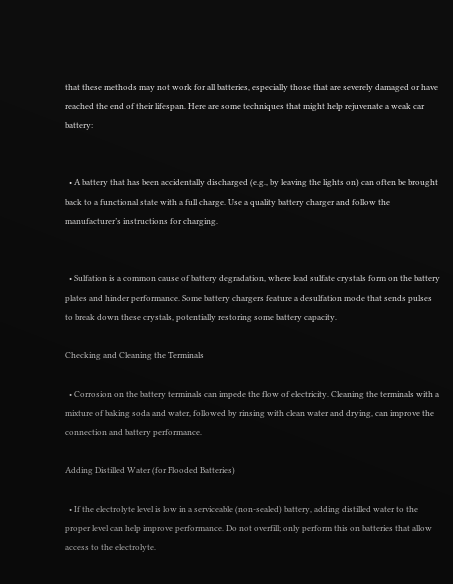that these methods may not work for all batteries, especially those that are severely damaged or have reached the end of their lifespan. Here are some techniques that might help rejuvenate a weak car battery:


  • A battery that has been accidentally discharged (e.g., by leaving the lights on) can often be brought back to a functional state with a full charge. Use a quality battery charger and follow the manufacturer’s instructions for charging.


  • Sulfation is a common cause of battery degradation, where lead sulfate crystals form on the battery plates and hinder performance. Some battery chargers feature a desulfation mode that sends pulses to break down these crystals, potentially restoring some battery capacity.

Checking and Cleaning the Terminals

  • Corrosion on the battery terminals can impede the flow of electricity. Cleaning the terminals with a mixture of baking soda and water, followed by rinsing with clean water and drying, can improve the connection and battery performance.

Adding Distilled Water (for Flooded Batteries)

  • If the electrolyte level is low in a serviceable (non-sealed) battery, adding distilled water to the proper level can help improve performance. Do not overfill; only perform this on batteries that allow access to the electrolyte.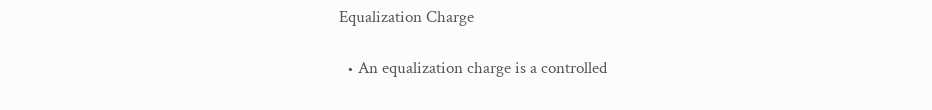Equalization Charge

  • An equalization charge is a controlled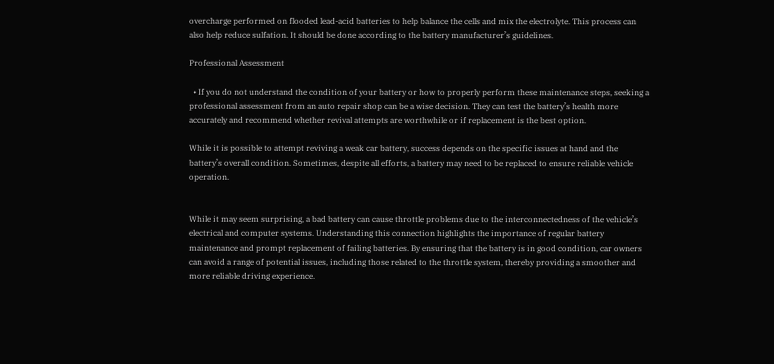overcharge performed on flooded lead-acid batteries to help balance the cells and mix the electrolyte. This process can also help reduce sulfation. It should be done according to the battery manufacturer’s guidelines.

Professional Assessment

  • If you do not understand the condition of your battery or how to properly perform these maintenance steps, seeking a professional assessment from an auto repair shop can be a wise decision. They can test the battery’s health more accurately and recommend whether revival attempts are worthwhile or if replacement is the best option.

While it is possible to attempt reviving a weak car battery, success depends on the specific issues at hand and the battery’s overall condition. Sometimes, despite all efforts, a battery may need to be replaced to ensure reliable vehicle operation.


While it may seem surprising, a bad battery can cause throttle problems due to the interconnectedness of the vehicle’s electrical and computer systems. Understanding this connection highlights the importance of regular battery maintenance and prompt replacement of failing batteries. By ensuring that the battery is in good condition, car owners can avoid a range of potential issues, including those related to the throttle system, thereby providing a smoother and more reliable driving experience.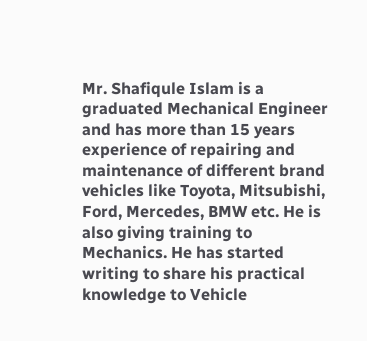Mr. Shafiqule Islam is a graduated Mechanical Engineer and has more than 15 years experience of repairing and maintenance of different brand vehicles like Toyota, Mitsubishi, Ford, Mercedes, BMW etc. He is also giving training to Mechanics. He has started writing to share his practical knowledge to Vehicle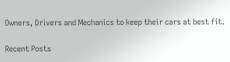Owners, Drivers and Mechanics to keep their cars at best fit.

Recent Posts